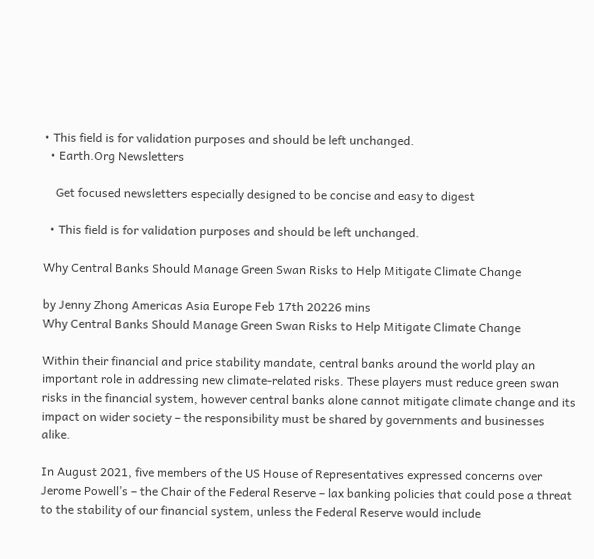• This field is for validation purposes and should be left unchanged.
  • Earth.Org Newsletters

    Get focused newsletters especially designed to be concise and easy to digest

  • This field is for validation purposes and should be left unchanged.

Why Central Banks Should Manage Green Swan Risks to Help Mitigate Climate Change

by Jenny Zhong Americas Asia Europe Feb 17th 20226 mins
Why Central Banks Should Manage Green Swan Risks to Help Mitigate Climate Change

Within their financial and price stability mandate, central banks around the world play an important role in addressing new climate-related risks. These players must reduce green swan risks in the financial system, however central banks alone cannot mitigate climate change and its impact on wider society – the responsibility must be shared by governments and businesses alike.

In August 2021, five members of the US House of Representatives expressed concerns over Jerome Powell’s – the Chair of the Federal Reserve – lax banking policies that could pose a threat to the stability of our financial system, unless the Federal Reserve would include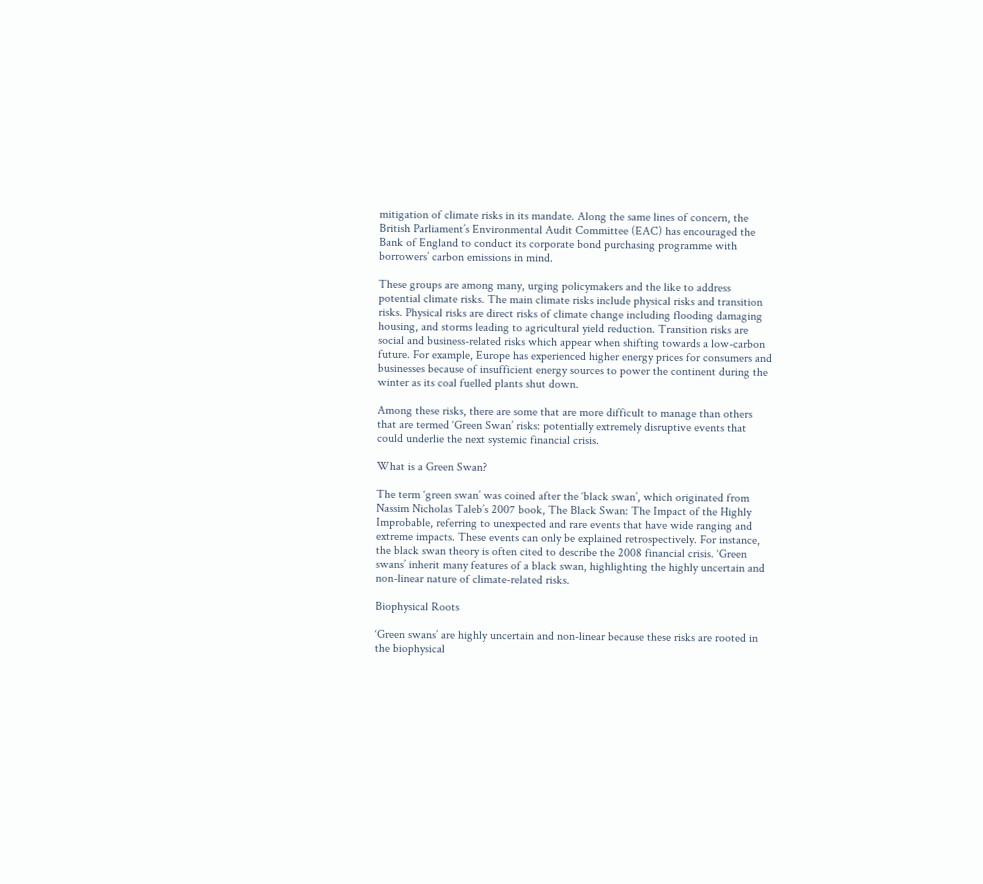mitigation of climate risks in its mandate. Along the same lines of concern, the British Parliament’s Environmental Audit Committee (EAC) has encouraged the Bank of England to conduct its corporate bond purchasing programme with borrowers’ carbon emissions in mind.

These groups are among many, urging policymakers and the like to address potential climate risks. The main climate risks include physical risks and transition risks. Physical risks are direct risks of climate change including flooding damaging housing, and storms leading to agricultural yield reduction. Transition risks are social and business-related risks which appear when shifting towards a low-carbon future. For example, Europe has experienced higher energy prices for consumers and businesses because of insufficient energy sources to power the continent during the winter as its coal fuelled plants shut down.

Among these risks, there are some that are more difficult to manage than others that are termed ‘Green Swan’ risks: potentially extremely disruptive events that could underlie the next systemic financial crisis.

What is a Green Swan?

The term ‘green swan’ was coined after the ‘black swan’, which originated from Nassim Nicholas Taleb’s 2007 book, The Black Swan: The Impact of the Highly Improbable, referring to unexpected and rare events that have wide ranging and extreme impacts. These events can only be explained retrospectively. For instance, the black swan theory is often cited to describe the 2008 financial crisis. ‘Green swans’ inherit many features of a black swan, highlighting the highly uncertain and non-linear nature of climate-related risks.

Biophysical Roots

‘Green swans’ are highly uncertain and non-linear because these risks are rooted in the biophysical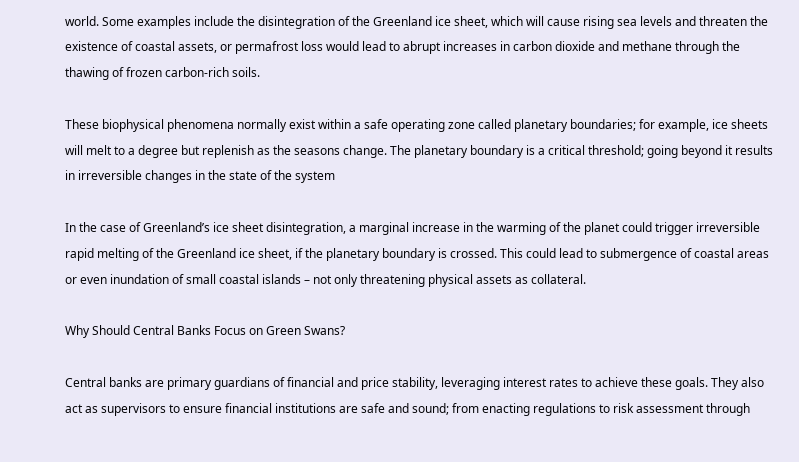world. Some examples include the disintegration of the Greenland ice sheet, which will cause rising sea levels and threaten the existence of coastal assets, or permafrost loss would lead to abrupt increases in carbon dioxide and methane through the thawing of frozen carbon-rich soils.

These biophysical phenomena normally exist within a safe operating zone called planetary boundaries; for example, ice sheets will melt to a degree but replenish as the seasons change. The planetary boundary is a critical threshold; going beyond it results in irreversible changes in the state of the system

In the case of Greenland’s ice sheet disintegration, a marginal increase in the warming of the planet could trigger irreversible rapid melting of the Greenland ice sheet, if the planetary boundary is crossed. This could lead to submergence of coastal areas or even inundation of small coastal islands – not only threatening physical assets as collateral.

Why Should Central Banks Focus on Green Swans?

Central banks are primary guardians of financial and price stability, leveraging interest rates to achieve these goals. They also act as supervisors to ensure financial institutions are safe and sound; from enacting regulations to risk assessment through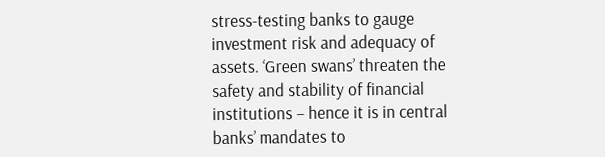stress-testing banks to gauge investment risk and adequacy of assets. ‘Green swans’ threaten the safety and stability of financial institutions – hence it is in central banks’ mandates to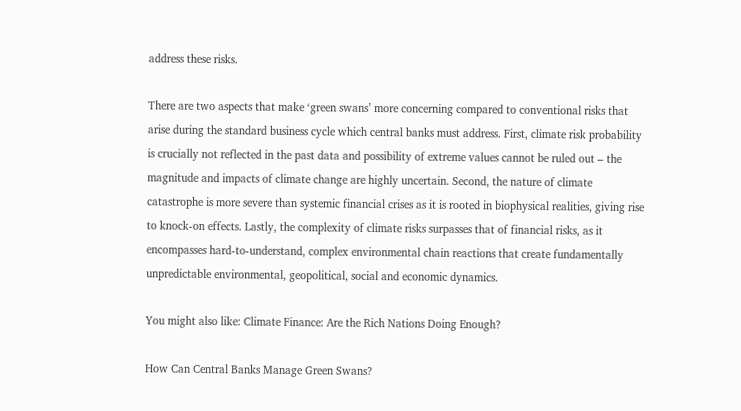address these risks.

There are two aspects that make ‘green swans’ more concerning compared to conventional risks that arise during the standard business cycle which central banks must address. First, climate risk probability is crucially not reflected in the past data and possibility of extreme values cannot be ruled out – the magnitude and impacts of climate change are highly uncertain. Second, the nature of climate catastrophe is more severe than systemic financial crises as it is rooted in biophysical realities, giving rise to knock-on effects. Lastly, the complexity of climate risks surpasses that of financial risks, as it encompasses hard-to-understand, complex environmental chain reactions that create fundamentally unpredictable environmental, geopolitical, social and economic dynamics.

You might also like: Climate Finance: Are the Rich Nations Doing Enough?

How Can Central Banks Manage Green Swans?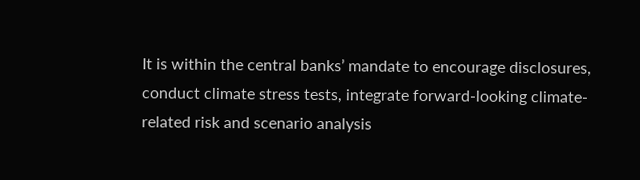It is within the central banks’ mandate to encourage disclosures, conduct climate stress tests, integrate forward-looking climate-related risk and scenario analysis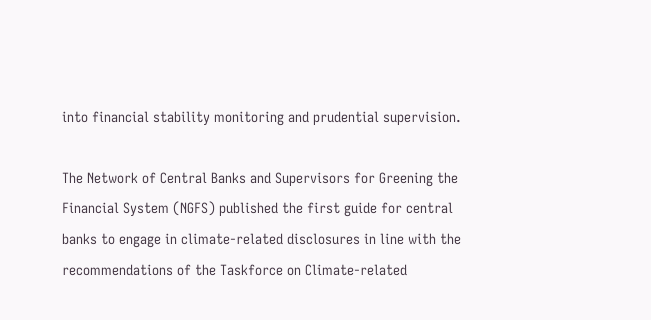into financial stability monitoring and prudential supervision.

The Network of Central Banks and Supervisors for Greening the Financial System (NGFS) published the first guide for central banks to engage in climate-related disclosures in line with the recommendations of the Taskforce on Climate-related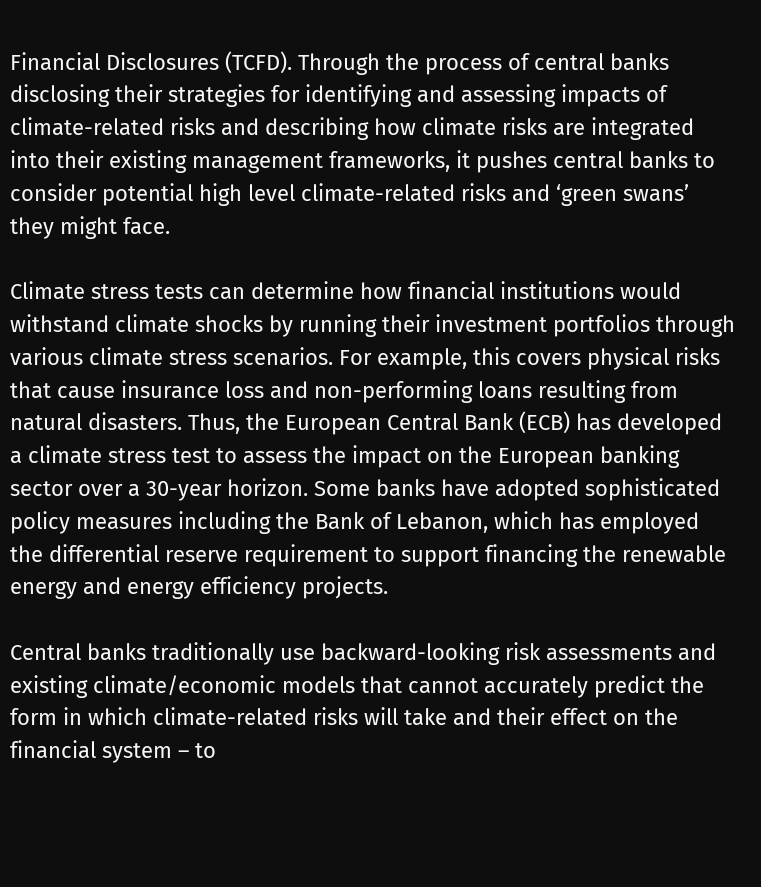Financial Disclosures (TCFD). Through the process of central banks disclosing their strategies for identifying and assessing impacts of climate-related risks and describing how climate risks are integrated into their existing management frameworks, it pushes central banks to consider potential high level climate-related risks and ‘green swans’ they might face.

Climate stress tests can determine how financial institutions would withstand climate shocks by running their investment portfolios through various climate stress scenarios. For example, this covers physical risks that cause insurance loss and non-performing loans resulting from natural disasters. Thus, the European Central Bank (ECB) has developed a climate stress test to assess the impact on the European banking sector over a 30-year horizon. Some banks have adopted sophisticated policy measures including the Bank of Lebanon, which has employed the differential reserve requirement to support financing the renewable energy and energy efficiency projects.

Central banks traditionally use backward-looking risk assessments and existing climate/economic models that cannot accurately predict the form in which climate-related risks will take and their effect on the financial system – to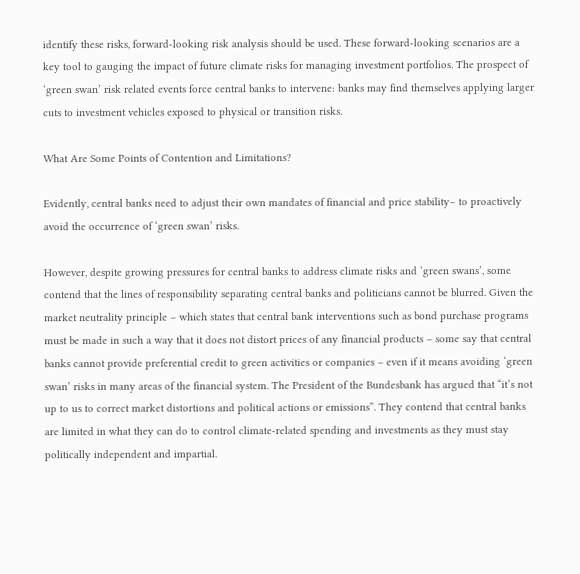identify these risks, forward-looking risk analysis should be used. These forward-looking scenarios are a key tool to gauging the impact of future climate risks for managing investment portfolios. The prospect of ‘green swan’ risk related events force central banks to intervene: banks may find themselves applying larger cuts to investment vehicles exposed to physical or transition risks.

What Are Some Points of Contention and Limitations?

Evidently, central banks need to adjust their own mandates of financial and price stability– to proactively avoid the occurrence of ‘green swan’ risks.

However, despite growing pressures for central banks to address climate risks and ‘green swans’, some contend that the lines of responsibility separating central banks and politicians cannot be blurred. Given the market neutrality principle – which states that central bank interventions such as bond purchase programs must be made in such a way that it does not distort prices of any financial products – some say that central banks cannot provide preferential credit to green activities or companies – even if it means avoiding ‘green swan’ risks in many areas of the financial system. The President of the Bundesbank has argued that “it’s not up to us to correct market distortions and political actions or emissions”. They contend that central banks are limited in what they can do to control climate-related spending and investments as they must stay politically independent and impartial.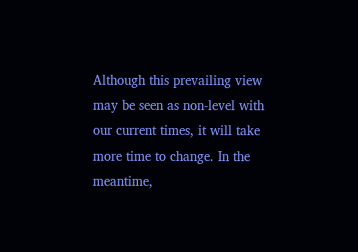Although this prevailing view may be seen as non-level with our current times, it will take more time to change. In the meantime,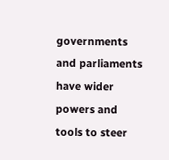governments and parliaments have wider powers and tools to steer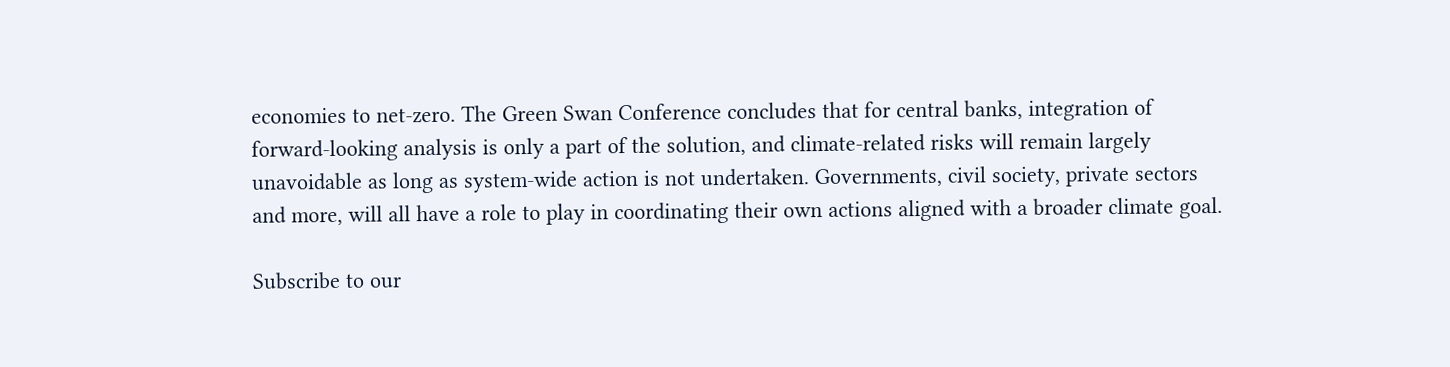economies to net-zero. The Green Swan Conference concludes that for central banks, integration of forward-looking analysis is only a part of the solution, and climate-related risks will remain largely unavoidable as long as system-wide action is not undertaken. Governments, civil society, private sectors and more, will all have a role to play in coordinating their own actions aligned with a broader climate goal.

Subscribe to our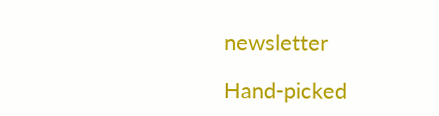newsletter

Hand-picked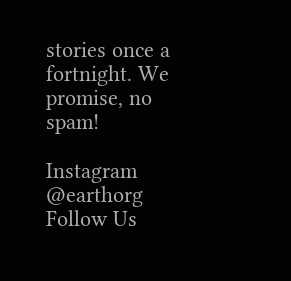stories once a fortnight. We promise, no spam!

Instagram @earthorg Follow Us